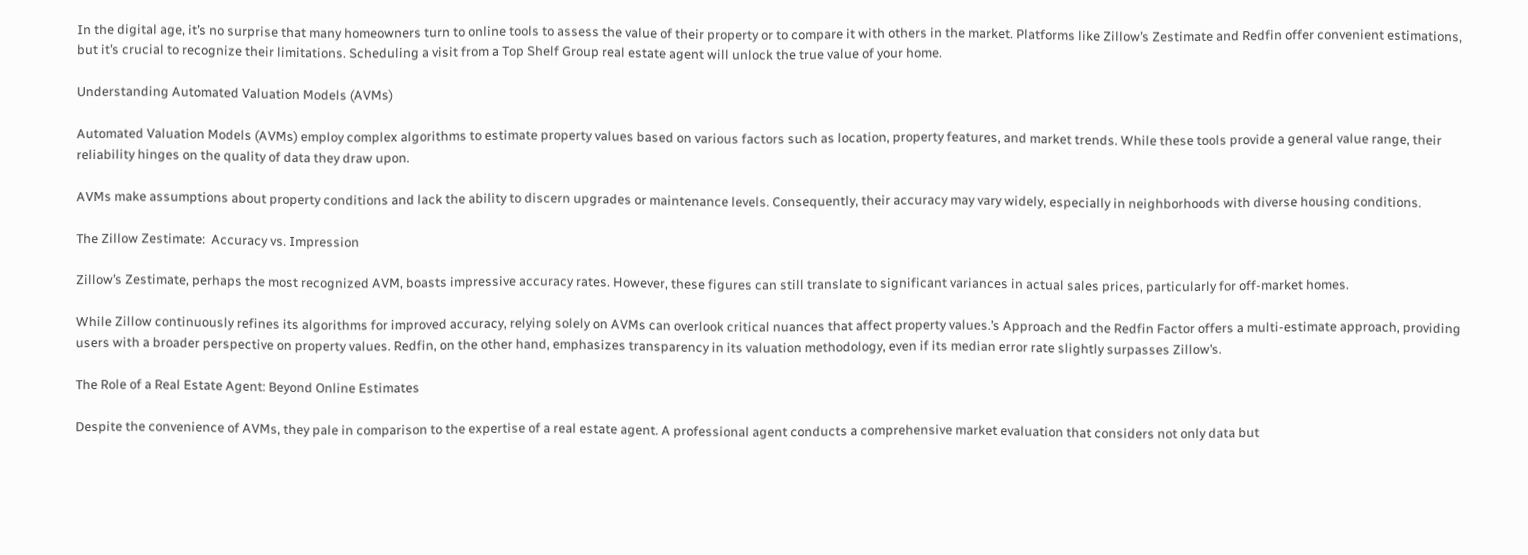In the digital age, it’s no surprise that many homeowners turn to online tools to assess the value of their property or to compare it with others in the market. Platforms like Zillow’s Zestimate and Redfin offer convenient estimations, but it’s crucial to recognize their limitations. Scheduling a visit from a Top Shelf Group real estate agent will unlock the true value of your home.

Understanding Automated Valuation Models (AVMs)

Automated Valuation Models (AVMs) employ complex algorithms to estimate property values based on various factors such as location, property features, and market trends. While these tools provide a general value range, their reliability hinges on the quality of data they draw upon.

AVMs make assumptions about property conditions and lack the ability to discern upgrades or maintenance levels. Consequently, their accuracy may vary widely, especially in neighborhoods with diverse housing conditions.

The Zillow Zestimate:  Accuracy vs. Impression

Zillow’s Zestimate, perhaps the most recognized AVM, boasts impressive accuracy rates. However, these figures can still translate to significant variances in actual sales prices, particularly for off-market homes.

While Zillow continuously refines its algorithms for improved accuracy, relying solely on AVMs can overlook critical nuances that affect property values.’s Approach and the Redfin Factor offers a multi-estimate approach, providing users with a broader perspective on property values. Redfin, on the other hand, emphasizes transparency in its valuation methodology, even if its median error rate slightly surpasses Zillow’s.

The Role of a Real Estate Agent: Beyond Online Estimates

Despite the convenience of AVMs, they pale in comparison to the expertise of a real estate agent. A professional agent conducts a comprehensive market evaluation that considers not only data but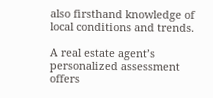also firsthand knowledge of local conditions and trends.

A real estate agent’s personalized assessment offers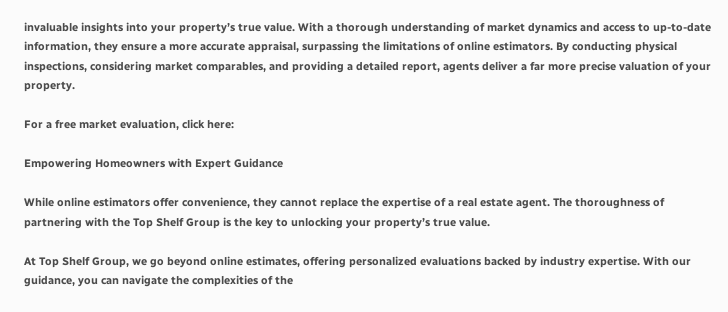invaluable insights into your property’s true value. With a thorough understanding of market dynamics and access to up-to-date information, they ensure a more accurate appraisal, surpassing the limitations of online estimators. By conducting physical inspections, considering market comparables, and providing a detailed report, agents deliver a far more precise valuation of your property.

For a free market evaluation, click here:

Empowering Homeowners with Expert Guidance

While online estimators offer convenience, they cannot replace the expertise of a real estate agent. The thoroughness of partnering with the Top Shelf Group is the key to unlocking your property’s true value.

At Top Shelf Group, we go beyond online estimates, offering personalized evaluations backed by industry expertise. With our guidance, you can navigate the complexities of the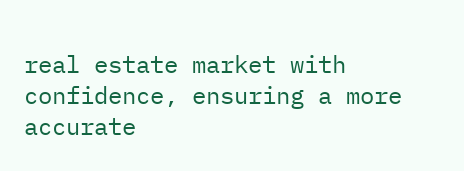real estate market with confidence, ensuring a more accurate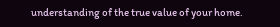understanding of the true value of your home.